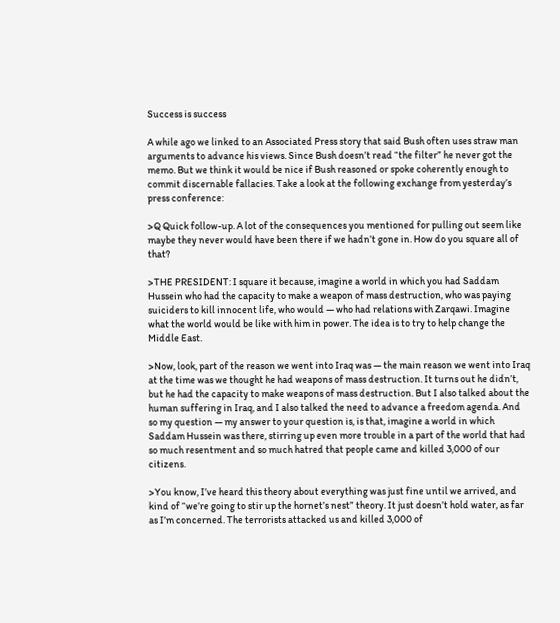Success is success

A while ago we linked to an Associated Press story that said Bush often uses straw man arguments to advance his views. Since Bush doesn’t read “the filter” he never got the memo. But we think it would be nice if Bush reasoned or spoke coherently enough to commit discernable fallacies. Take a look at the following exchange from yesterday’s press conference:

>Q Quick follow-up. A lot of the consequences you mentioned for pulling out seem like maybe they never would have been there if we hadn’t gone in. How do you square all of that?

>THE PRESIDENT: I square it because, imagine a world in which you had Saddam Hussein who had the capacity to make a weapon of mass destruction, who was paying suiciders to kill innocent life, who would — who had relations with Zarqawi. Imagine what the world would be like with him in power. The idea is to try to help change the Middle East.

>Now, look, part of the reason we went into Iraq was — the main reason we went into Iraq at the time was we thought he had weapons of mass destruction. It turns out he didn’t, but he had the capacity to make weapons of mass destruction. But I also talked about the human suffering in Iraq, and I also talked the need to advance a freedom agenda. And so my question — my answer to your question is, is that, imagine a world in which Saddam Hussein was there, stirring up even more trouble in a part of the world that had so much resentment and so much hatred that people came and killed 3,000 of our citizens.

>You know, I’ve heard this theory about everything was just fine until we arrived, and kind of “we’re going to stir up the hornet’s nest” theory. It just doesn’t hold water, as far as I’m concerned. The terrorists attacked us and killed 3,000 of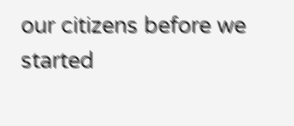our citizens before we started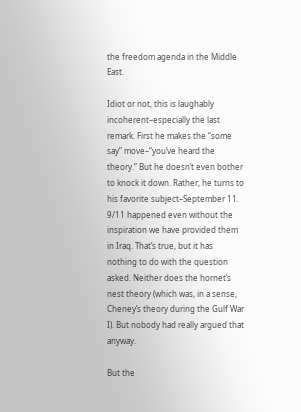the freedom agenda in the Middle East.

Idiot or not, this is laughably incoherent–especially the last remark. First he makes the “some say” move–“you’ve heard the theory.” But he doesn’t even bother to knock it down. Rather, he turns to his favorite subject–September 11. 9/11 happened even without the inspiration we have provided them in Iraq. That’s true, but it has nothing to do with the question asked. Neither does the hornet’s nest theory (which was, in a sense, Cheney’s theory during the Gulf War I). But nobody had really argued that anyway.

But the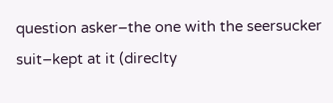question asker–the one with the seersucker suit–kept at it (direclty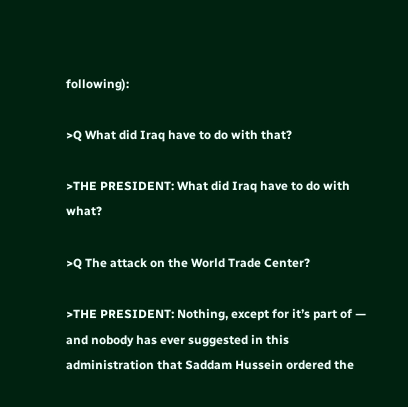following):

>Q What did Iraq have to do with that?

>THE PRESIDENT: What did Iraq have to do with what?

>Q The attack on the World Trade Center?

>THE PRESIDENT: Nothing, except for it’s part of — and nobody has ever suggested in this administration that Saddam Hussein ordered the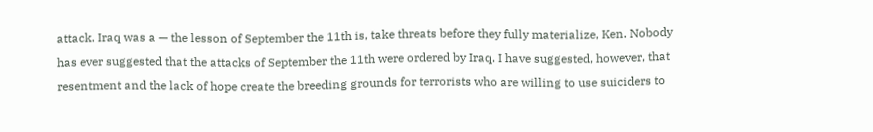attack. Iraq was a — the lesson of September the 11th is, take threats before they fully materialize, Ken. Nobody has ever suggested that the attacks of September the 11th were ordered by Iraq. I have suggested, however, that resentment and the lack of hope create the breeding grounds for terrorists who are willing to use suiciders to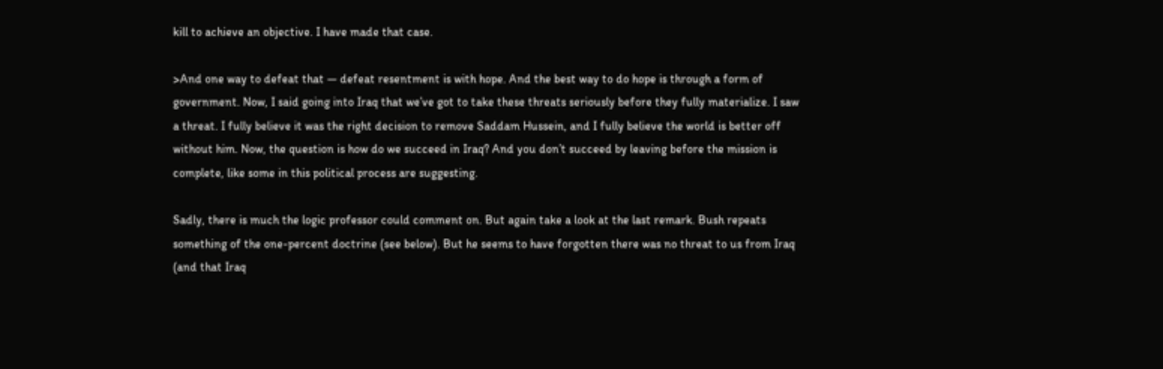kill to achieve an objective. I have made that case.

>And one way to defeat that — defeat resentment is with hope. And the best way to do hope is through a form of government. Now, I said going into Iraq that we’ve got to take these threats seriously before they fully materialize. I saw a threat. I fully believe it was the right decision to remove Saddam Hussein, and I fully believe the world is better off without him. Now, the question is how do we succeed in Iraq? And you don’t succeed by leaving before the mission is complete, like some in this political process are suggesting.

Sadly, there is much the logic professor could comment on. But again take a look at the last remark. Bush repeats something of the one-percent doctrine (see below). But he seems to have forgotten there was no threat to us from Iraq (and that Iraq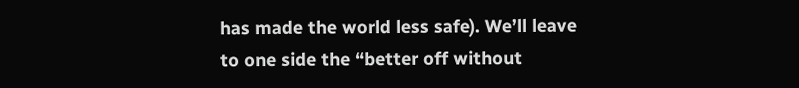has made the world less safe). We’ll leave to one side the “better off without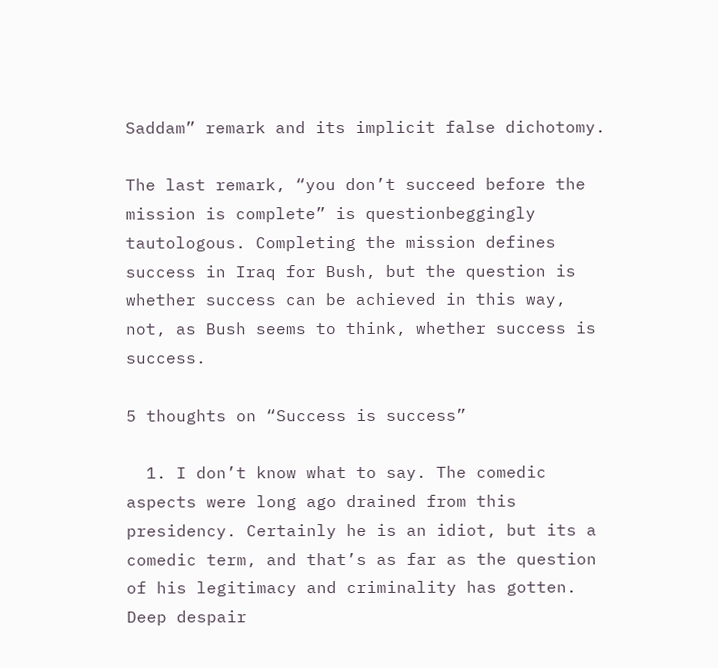Saddam” remark and its implicit false dichotomy.

The last remark, “you don’t succeed before the mission is complete” is questionbeggingly tautologous. Completing the mission defines success in Iraq for Bush, but the question is whether success can be achieved in this way, not, as Bush seems to think, whether success is success.

5 thoughts on “Success is success”

  1. I don’t know what to say. The comedic aspects were long ago drained from this presidency. Certainly he is an idiot, but its a comedic term, and that’s as far as the question of his legitimacy and criminality has gotten. Deep despair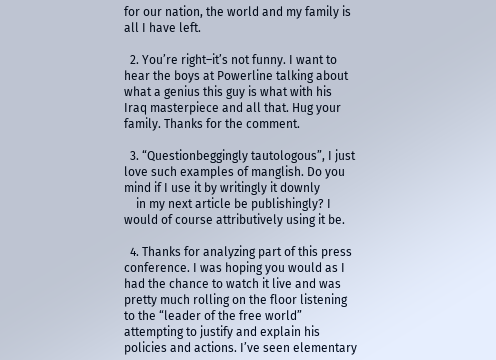for our nation, the world and my family is all I have left.

  2. You’re right–it’s not funny. I want to hear the boys at Powerline talking about what a genius this guy is what with his Iraq masterpiece and all that. Hug your family. Thanks for the comment.

  3. “Questionbeggingly tautologous”, I just love such examples of manglish. Do you mind if I use it by writingly it downly
    in my next article be publishingly? I would of course attributively using it be.

  4. Thanks for analyzing part of this press conference. I was hoping you would as I had the chance to watch it live and was pretty much rolling on the floor listening to the “leader of the free world” attempting to justify and explain his policies and actions. I’ve seen elementary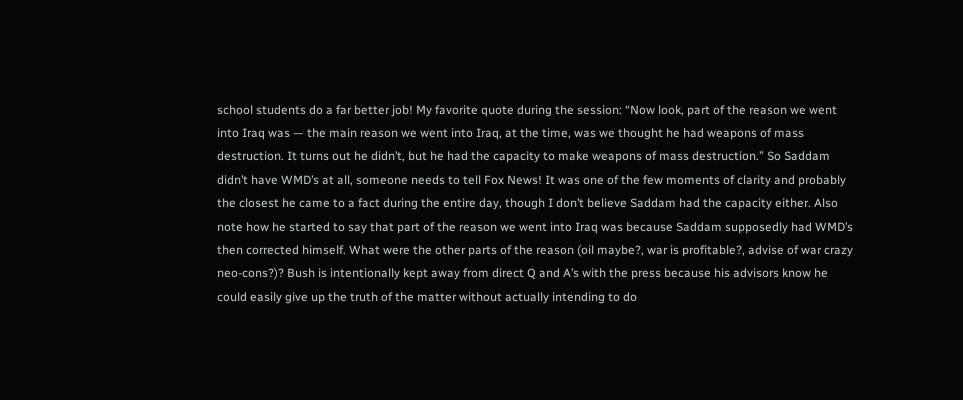school students do a far better job! My favorite quote during the session: “Now look, part of the reason we went into Iraq was — the main reason we went into Iraq, at the time, was we thought he had weapons of mass destruction. It turns out he didn’t, but he had the capacity to make weapons of mass destruction.” So Saddam didn’t have WMD’s at all, someone needs to tell Fox News! It was one of the few moments of clarity and probably the closest he came to a fact during the entire day, though I don’t believe Saddam had the capacity either. Also note how he started to say that part of the reason we went into Iraq was because Saddam supposedly had WMD’s then corrected himself. What were the other parts of the reason (oil maybe?, war is profitable?, advise of war crazy neo-cons?)? Bush is intentionally kept away from direct Q and A’s with the press because his advisors know he could easily give up the truth of the matter without actually intending to do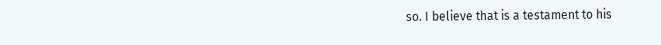so. I believe that is a testament to his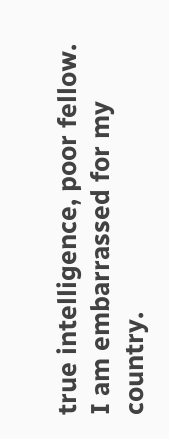true intelligence, poor fellow. I am embarrassed for my country.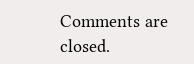Comments are closed.